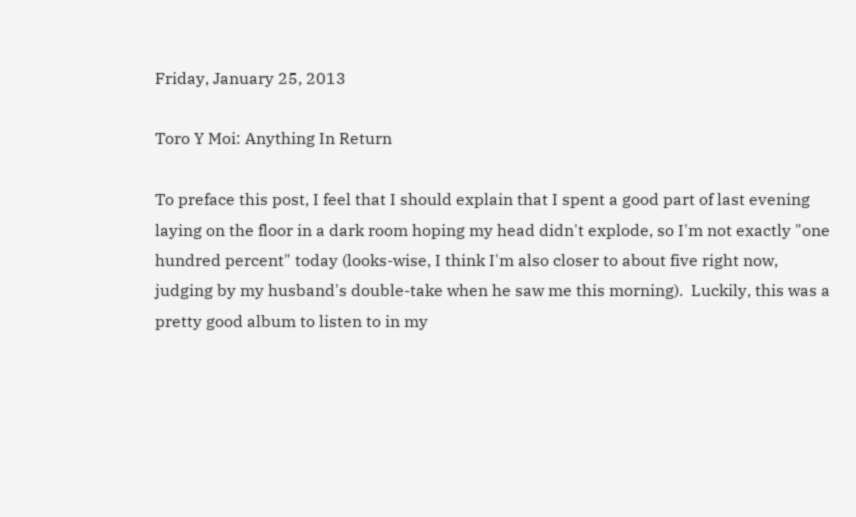Friday, January 25, 2013

Toro Y Moi: Anything In Return

To preface this post, I feel that I should explain that I spent a good part of last evening laying on the floor in a dark room hoping my head didn't explode, so I'm not exactly "one hundred percent" today (looks-wise, I think I'm also closer to about five right now, judging by my husband's double-take when he saw me this morning).  Luckily, this was a pretty good album to listen to in my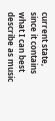current state, since it contains what I can best describe as music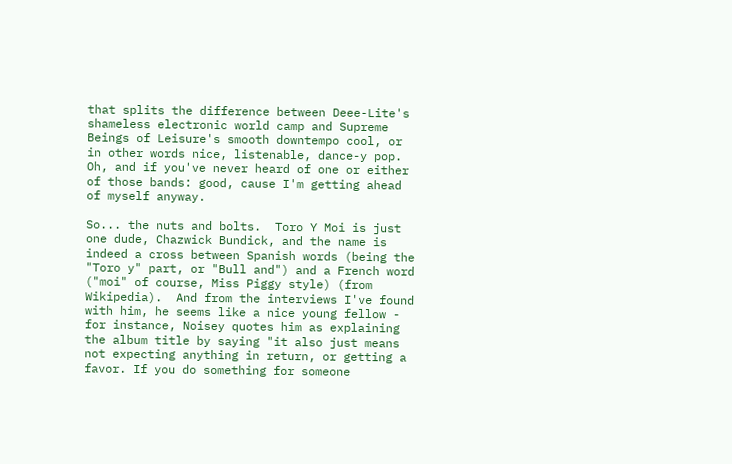that splits the difference between Deee-Lite's shameless electronic world camp and Supreme Beings of Leisure's smooth downtempo cool, or in other words nice, listenable, dance-y pop.  Oh, and if you've never heard of one or either of those bands: good, cause I'm getting ahead of myself anyway.

So... the nuts and bolts.  Toro Y Moi is just one dude, Chazwick Bundick, and the name is indeed a cross between Spanish words (being the "Toro y" part, or "Bull and") and a French word ("moi" of course, Miss Piggy style) (from Wikipedia).  And from the interviews I've found with him, he seems like a nice young fellow - for instance, Noisey quotes him as explaining the album title by saying "it also just means not expecting anything in return, or getting a favor. If you do something for someone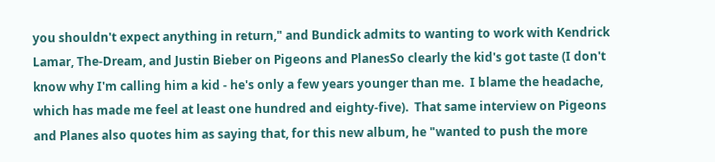you shouldn't expect anything in return," and Bundick admits to wanting to work with Kendrick Lamar, The-Dream, and Justin Bieber on Pigeons and PlanesSo clearly the kid's got taste (I don't know why I'm calling him a kid - he's only a few years younger than me.  I blame the headache, which has made me feel at least one hundred and eighty-five).  That same interview on Pigeons and Planes also quotes him as saying that, for this new album, he "wanted to push the more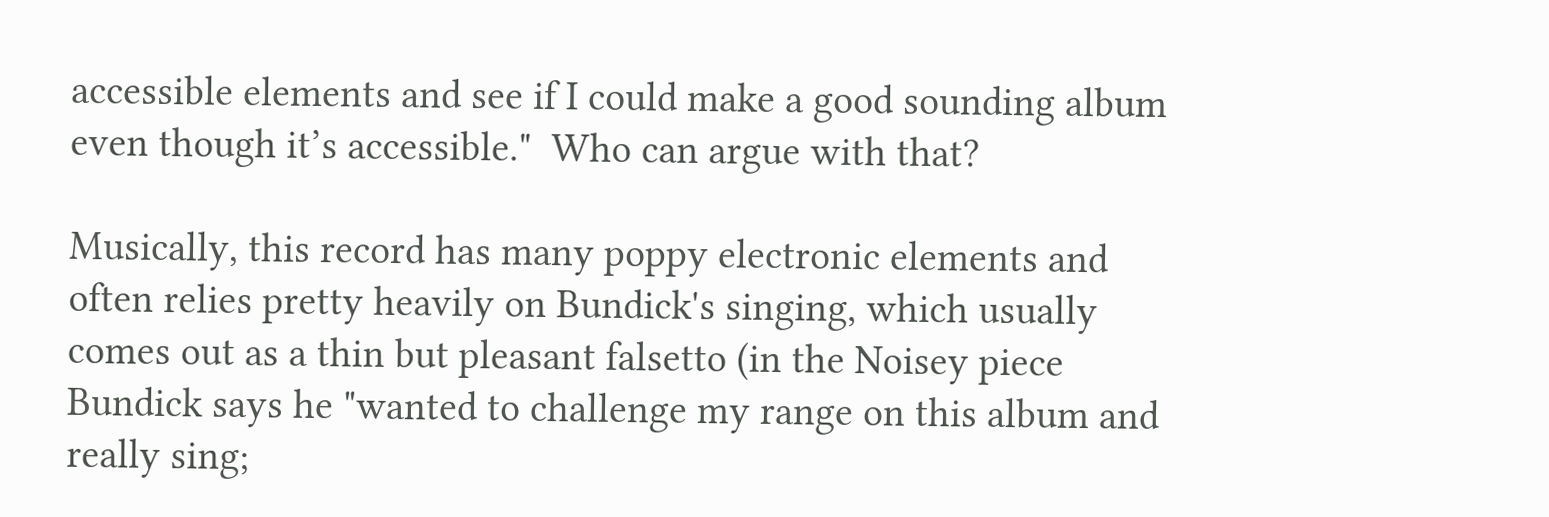accessible elements and see if I could make a good sounding album even though it’s accessible."  Who can argue with that?

Musically, this record has many poppy electronic elements and often relies pretty heavily on Bundick's singing, which usually comes out as a thin but pleasant falsetto (in the Noisey piece Bundick says he "wanted to challenge my range on this album and really sing;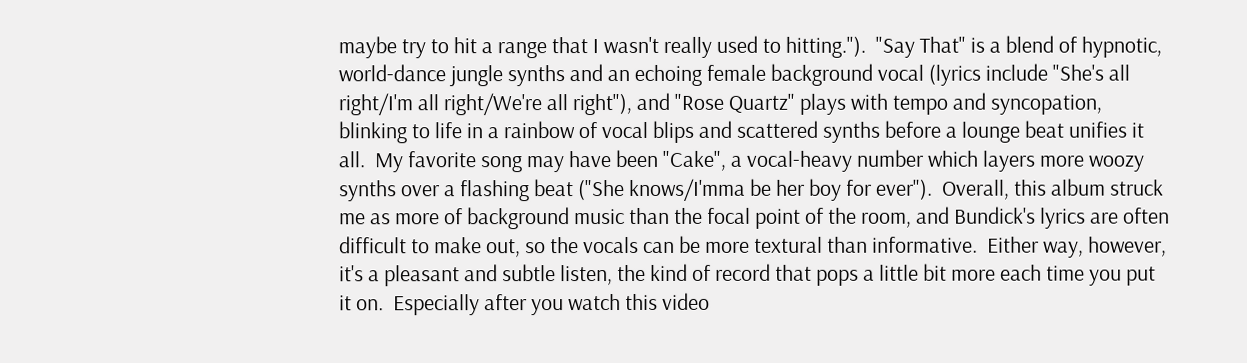maybe try to hit a range that I wasn't really used to hitting.").  "Say That" is a blend of hypnotic, world-dance jungle synths and an echoing female background vocal (lyrics include "She's all right/I'm all right/We're all right"), and "Rose Quartz" plays with tempo and syncopation, blinking to life in a rainbow of vocal blips and scattered synths before a lounge beat unifies it all.  My favorite song may have been "Cake", a vocal-heavy number which layers more woozy synths over a flashing beat ("She knows/I'mma be her boy for ever").  Overall, this album struck me as more of background music than the focal point of the room, and Bundick's lyrics are often difficult to make out, so the vocals can be more textural than informative.  Either way, however, it's a pleasant and subtle listen, the kind of record that pops a little bit more each time you put it on.  Especially after you watch this video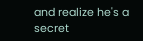and realize he's a secret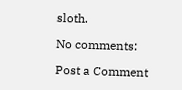sloth.

No comments:

Post a Comment